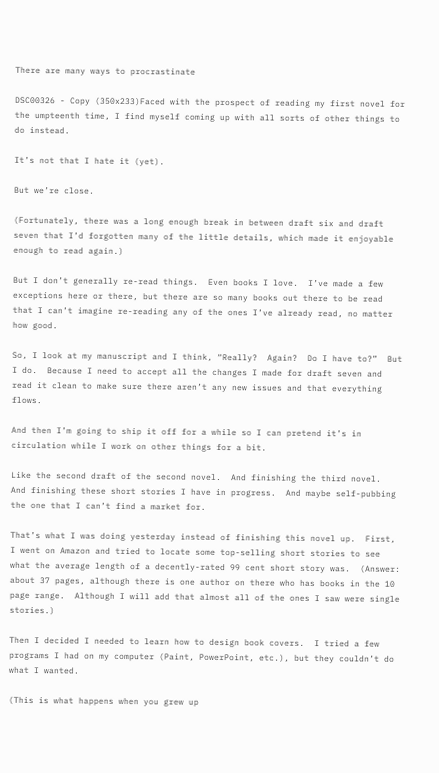There are many ways to procrastinate

DSC00326 - Copy (350x233)Faced with the prospect of reading my first novel for the umpteenth time, I find myself coming up with all sorts of other things to do instead.

It’s not that I hate it (yet).

But we’re close.

(Fortunately, there was a long enough break in between draft six and draft seven that I’d forgotten many of the little details, which made it enjoyable enough to read again.)

But I don’t generally re-read things.  Even books I love.  I’ve made a few exceptions here or there, but there are so many books out there to be read that I can’t imagine re-reading any of the ones I’ve already read, no matter how good.

So, I look at my manuscript and I think, “Really?  Again?  Do I have to?”  But I do.  Because I need to accept all the changes I made for draft seven and read it clean to make sure there aren’t any new issues and that everything flows.

And then I’m going to ship it off for a while so I can pretend it’s in circulation while I work on other things for a bit.

Like the second draft of the second novel.  And finishing the third novel.  And finishing these short stories I have in progress.  And maybe self-pubbing the one that I can’t find a market for.

That’s what I was doing yesterday instead of finishing this novel up.  First, I went on Amazon and tried to locate some top-selling short stories to see what the average length of a decently-rated 99 cent short story was.  (Answer: about 37 pages, although there is one author on there who has books in the 10 page range.  Although I will add that almost all of the ones I saw were single stories.)

Then I decided I needed to learn how to design book covers.  I tried a few programs I had on my computer (Paint, PowerPoint, etc.), but they couldn’t do what I wanted.

(This is what happens when you grew up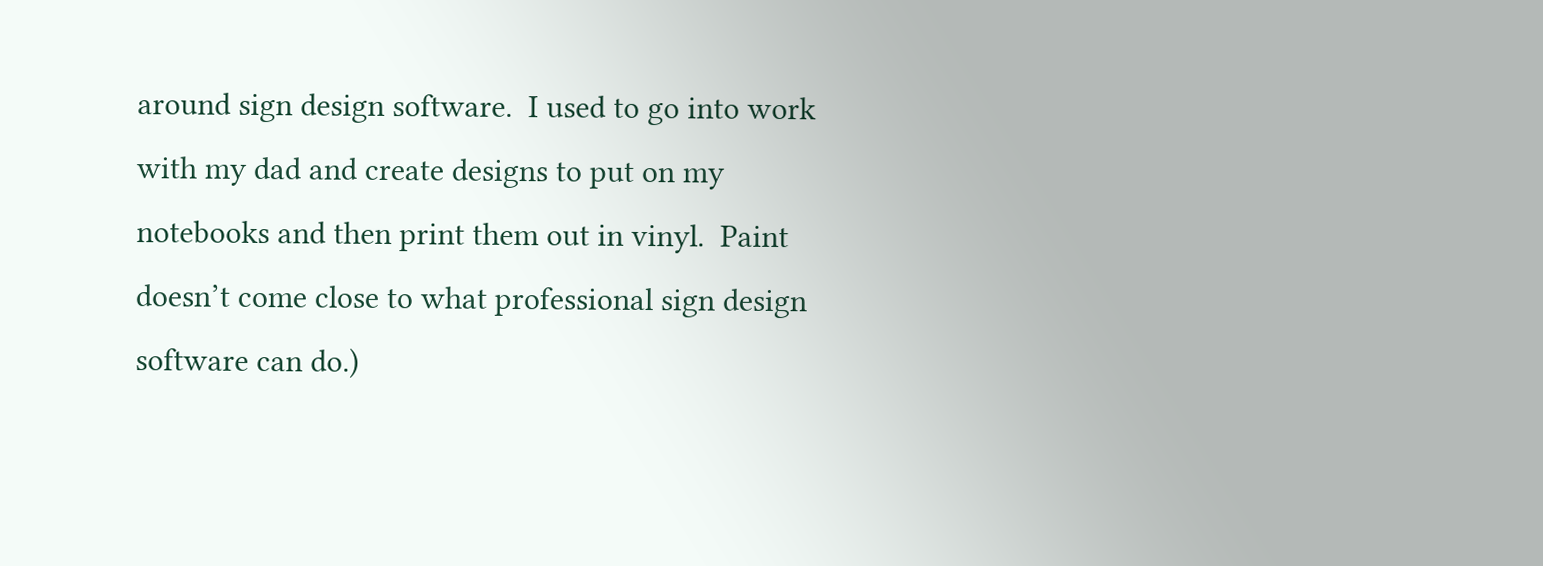around sign design software.  I used to go into work with my dad and create designs to put on my notebooks and then print them out in vinyl.  Paint doesn’t come close to what professional sign design software can do.)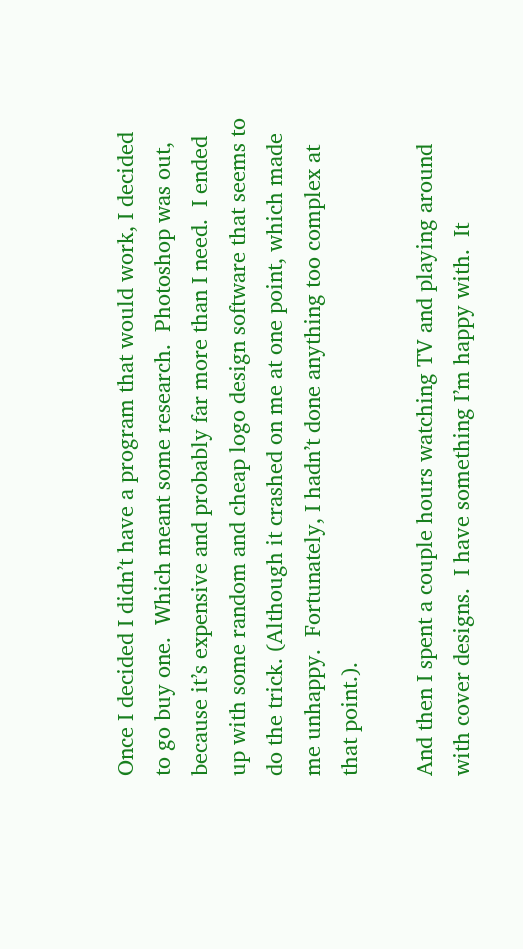Once I decided I didn’t have a program that would work, I decided to go buy one.  Which meant some research.  Photoshop was out, because it’s expensive and probably far more than I need.  I ended up with some random and cheap logo design software that seems to do the trick. (Although it crashed on me at one point, which made me unhappy.  Fortunately, I hadn’t done anything too complex at that point.).

And then I spent a couple hours watching TV and playing around with cover designs.  I have something I’m happy with.  It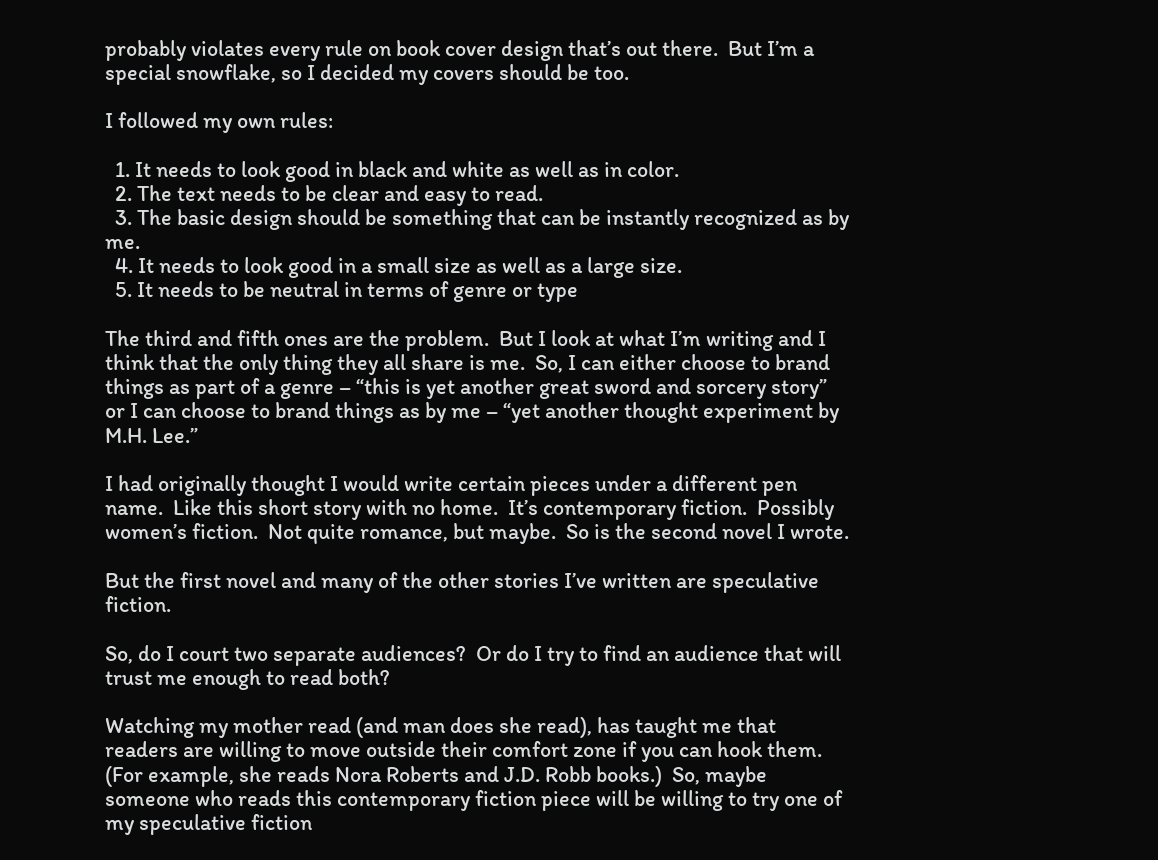probably violates every rule on book cover design that’s out there.  But I’m a special snowflake, so I decided my covers should be too.

I followed my own rules:

  1. It needs to look good in black and white as well as in color.
  2. The text needs to be clear and easy to read.
  3. The basic design should be something that can be instantly recognized as by me.
  4. It needs to look good in a small size as well as a large size.
  5. It needs to be neutral in terms of genre or type

The third and fifth ones are the problem.  But I look at what I’m writing and I think that the only thing they all share is me.  So, I can either choose to brand things as part of a genre – “this is yet another great sword and sorcery story” or I can choose to brand things as by me – “yet another thought experiment by M.H. Lee.”

I had originally thought I would write certain pieces under a different pen name.  Like this short story with no home.  It’s contemporary fiction.  Possibly women’s fiction.  Not quite romance, but maybe.  So is the second novel I wrote.

But the first novel and many of the other stories I’ve written are speculative fiction.

So, do I court two separate audiences?  Or do I try to find an audience that will trust me enough to read both?

Watching my mother read (and man does she read), has taught me that readers are willing to move outside their comfort zone if you can hook them.  (For example, she reads Nora Roberts and J.D. Robb books.)  So, maybe someone who reads this contemporary fiction piece will be willing to try one of my speculative fiction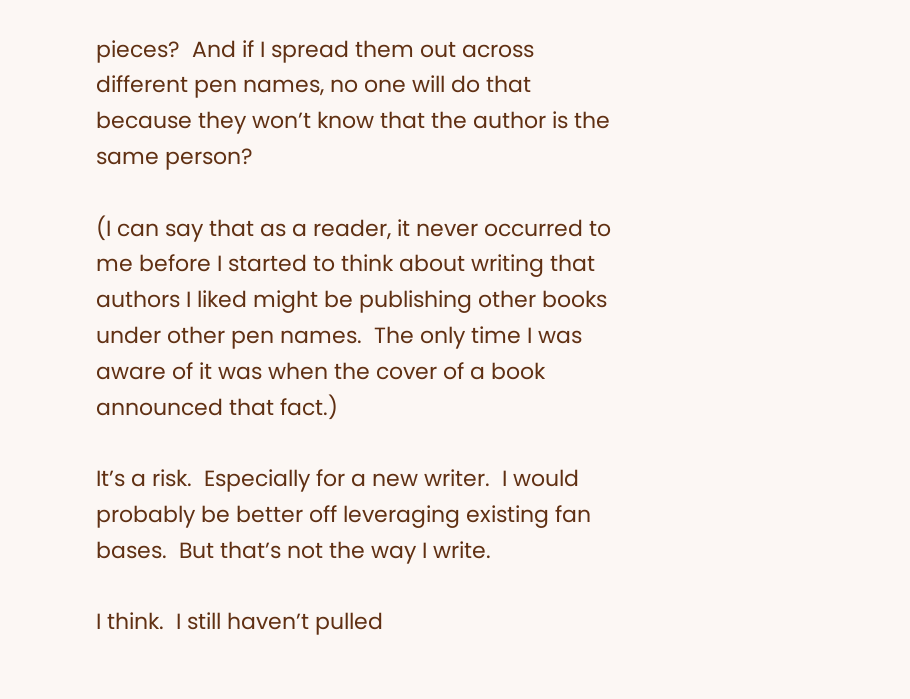pieces?  And if I spread them out across different pen names, no one will do that because they won’t know that the author is the same person?

(I can say that as a reader, it never occurred to me before I started to think about writing that authors I liked might be publishing other books under other pen names.  The only time I was aware of it was when the cover of a book announced that fact.)

It’s a risk.  Especially for a new writer.  I would probably be better off leveraging existing fan bases.  But that’s not the way I write.

I think.  I still haven’t pulled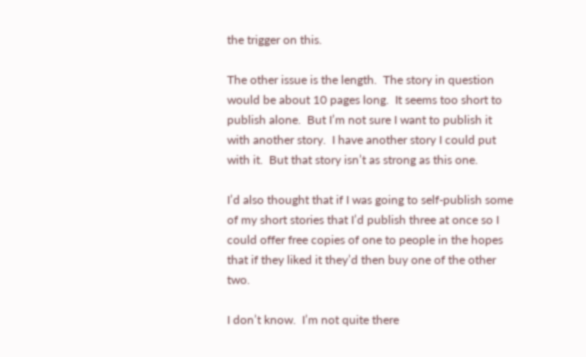the trigger on this.

The other issue is the length.  The story in question would be about 10 pages long.  It seems too short to publish alone.  But I’m not sure I want to publish it with another story.  I have another story I could put with it.  But that story isn’t as strong as this one.

I’d also thought that if I was going to self-publish some of my short stories that I’d publish three at once so I could offer free copies of one to people in the hopes that if they liked it they’d then buy one of the other two.

I don’t know.  I’m not quite there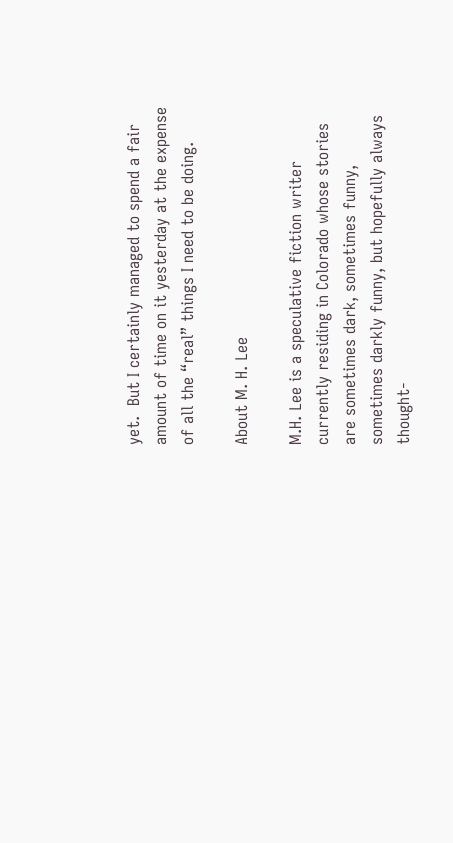yet.  But I certainly managed to spend a fair amount of time on it yesterday at the expense of all the “real” things I need to be doing.

About M. H. Lee

M.H. Lee is a speculative fiction writer currently residing in Colorado whose stories are sometimes dark, sometimes funny, sometimes darkly funny, but hopefully always thought-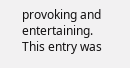provoking and entertaining.
This entry was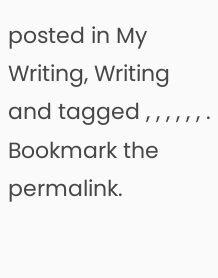posted in My Writing, Writing and tagged , , , , , , . Bookmark the permalink.